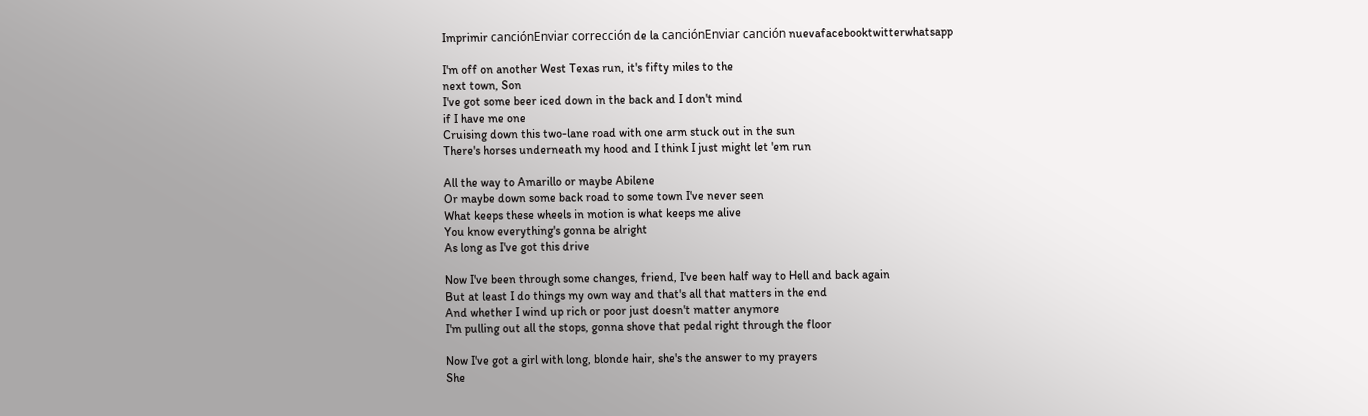Imprimir canciónEnviar corrección de la canciónEnviar canción nuevafacebooktwitterwhatsapp

I'm off on another West Texas run, it's fifty miles to the
next town, Son
I've got some beer iced down in the back and I don't mind
if I have me one
Cruising down this two-lane road with one arm stuck out in the sun
There's horses underneath my hood and I think I just might let 'em run

All the way to Amarillo or maybe Abilene
Or maybe down some back road to some town I've never seen
What keeps these wheels in motion is what keeps me alive
You know everything's gonna be alright
As long as I've got this drive

Now I've been through some changes, friend, I've been half way to Hell and back again
But at least I do things my own way and that's all that matters in the end
And whether I wind up rich or poor just doesn't matter anymore
I'm pulling out all the stops, gonna shove that pedal right through the floor

Now I've got a girl with long, blonde hair, she's the answer to my prayers
She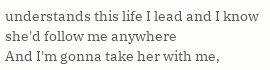understands this life I lead and I know she'd follow me anywhere
And I'm gonna take her with me,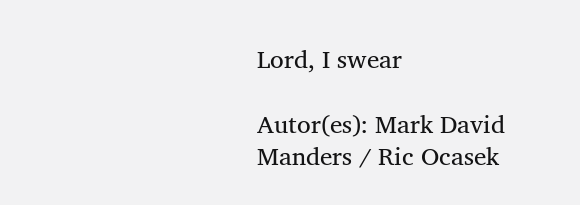Lord, I swear

Autor(es): Mark David Manders / Ric Ocasek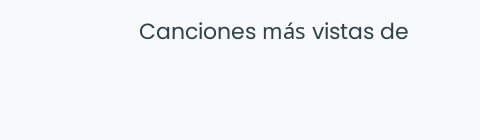Canciones más vistas de